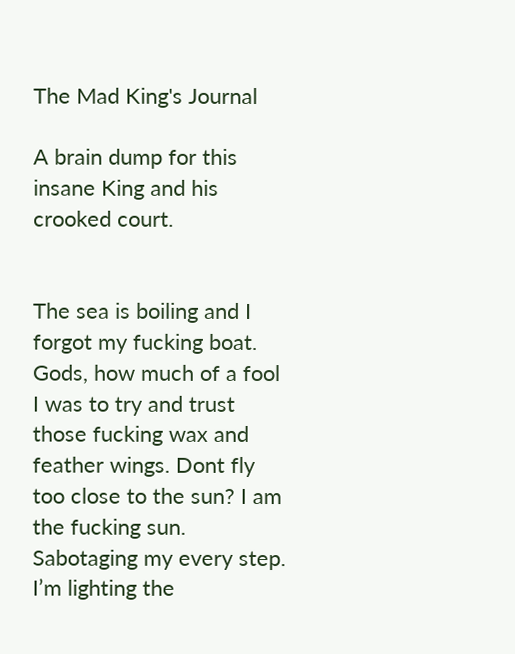The Mad King's Journal

A brain dump for this insane King and his crooked court.


The sea is boiling and I forgot my fucking boat. Gods, how much of a fool I was to try and trust those fucking wax and feather wings. Dont fly too close to the sun? I am the fucking sun. Sabotaging my every step. I’m lighting the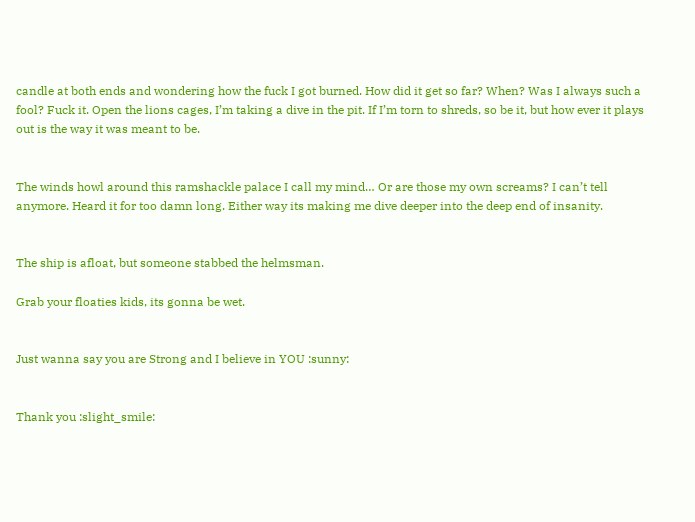candle at both ends and wondering how the fuck I got burned. How did it get so far? When? Was I always such a fool? Fuck it. Open the lions cages, I’m taking a dive in the pit. If I’m torn to shreds, so be it, but how ever it plays out is the way it was meant to be.


The winds howl around this ramshackle palace I call my mind… Or are those my own screams? I can’t tell anymore. Heard it for too damn long. Either way its making me dive deeper into the deep end of insanity.


The ship is afloat, but someone stabbed the helmsman.

Grab your floaties kids, its gonna be wet.


Just wanna say you are Strong and I believe in YOU :sunny:


Thank you :slight_smile: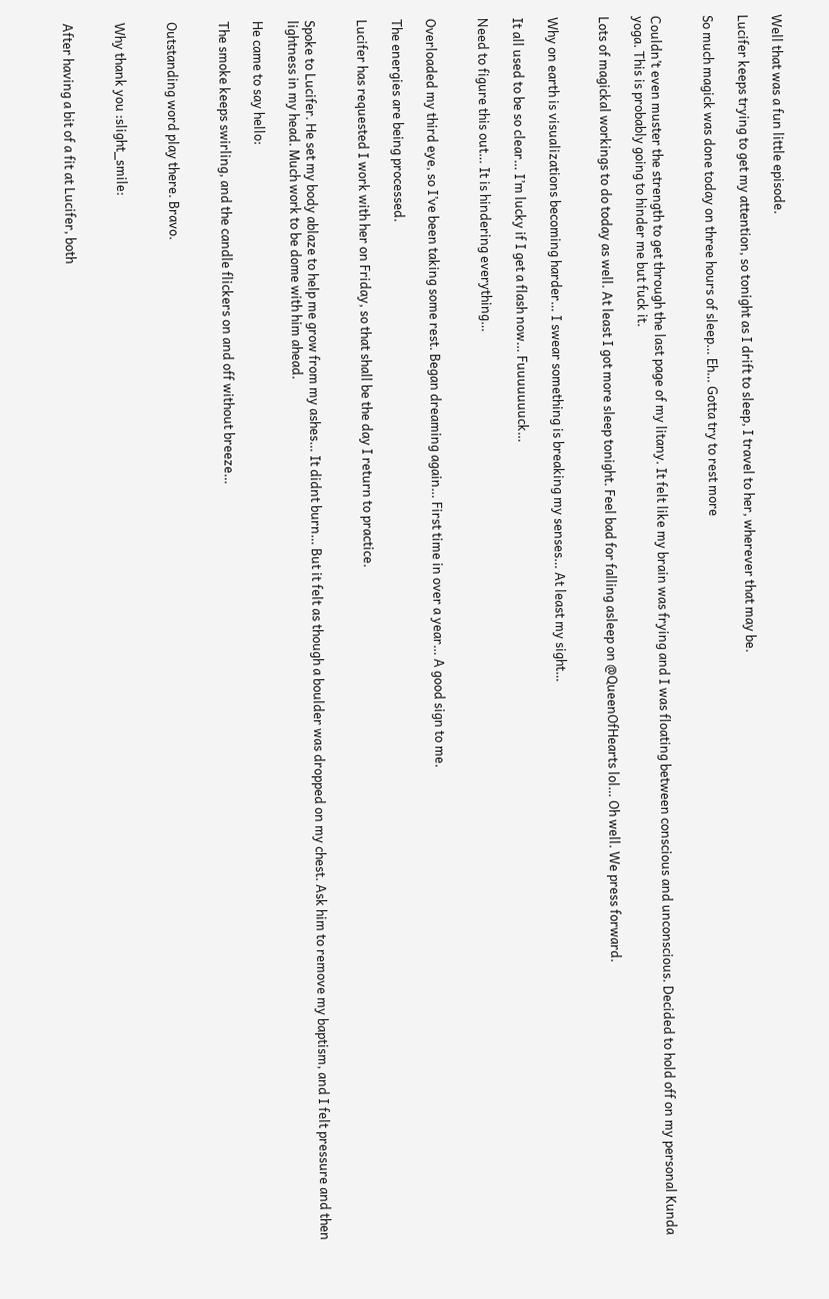Well that was a fun little episode.

Lucifer keeps trying to get my attention, so tonight as I drift to sleep, I travel to her, wherever that may be.

So much magick was done today on three hours of sleep… Eh… Gotta try to rest more


Couldn’t even muster the strength to get through the last page of my litany. It felt like my brain was frying and I was floating between conscious and unconscious. Decided to hold off on my personal Kunda yoga. This is probably going to hinder me but fuck it.

Lots of magickal workings to do today as well. At least I got more sleep tonight. Feel bad for falling asleep on @QueenOfHearts lol… Oh well. We press forward.


Why on earth is visualizations becoming harder… I swear something is breaking my senses… At least my sight…

It all used to be so clear… I’m lucky if I get a flash now… Fuuuuuuuck…

Need to figure this out… It is hindering everything…


Overloaded my third eye, so I’ve been taking some rest. Began dreaming again… First time in over a year… A good sign to me.

The energies are being processed.

Lucifer has requested I work with her on Friday, so that shall be the day I return to practice.


Spoke to Lucifer. He set my body ablaze to help me grow from my ashes… It didnt burn… But it felt as though a boulder was dropped on my chest. Ask him to remove my baptism, and I felt pressure and then lightness in my head. Much work to be dome with him ahead.

He came to say hello:

The smoke keeps swirling, and the candle flickers on and off without breeze…


Outstanding word play there. Bravo.


Why thank you :slight_smile:


After having a bit of a fit at Lucifer, both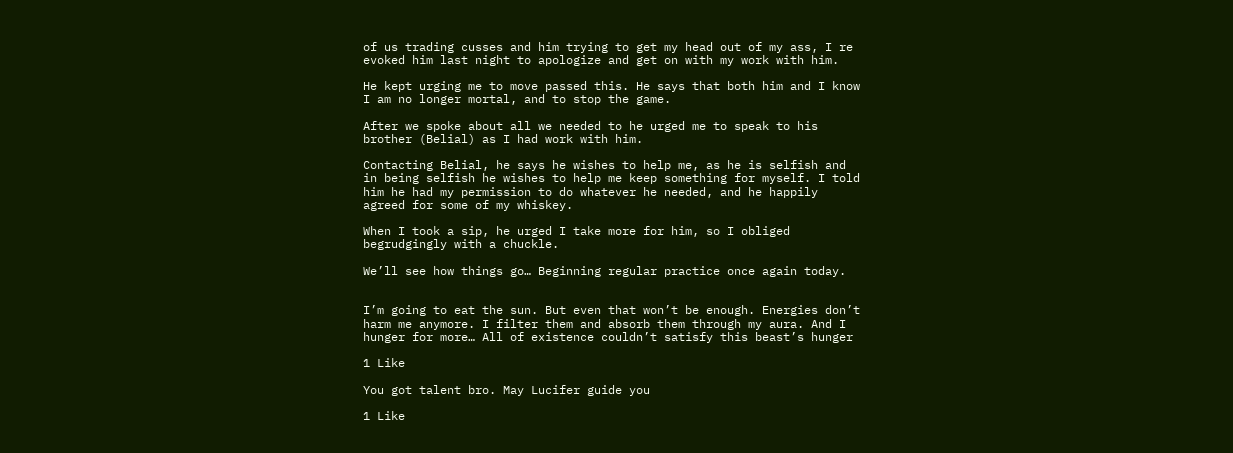of us trading cusses and him trying to get my head out of my ass, I re evoked him last night to apologize and get on with my work with him.

He kept urging me to move passed this. He says that both him and I know I am no longer mortal, and to stop the game.

After we spoke about all we needed to he urged me to speak to his brother (Belial) as I had work with him.

Contacting Belial, he says he wishes to help me, as he is selfish and in being selfish he wishes to help me keep something for myself. I told him he had my permission to do whatever he needed, and he happily agreed for some of my whiskey.

When I took a sip, he urged I take more for him, so I obliged begrudgingly with a chuckle.

We’ll see how things go… Beginning regular practice once again today.


I’m going to eat the sun. But even that won’t be enough. Energies don’t harm me anymore. I filter them and absorb them through my aura. And I hunger for more… All of existence couldn’t satisfy this beast’s hunger

1 Like

You got talent bro. May Lucifer guide you

1 Like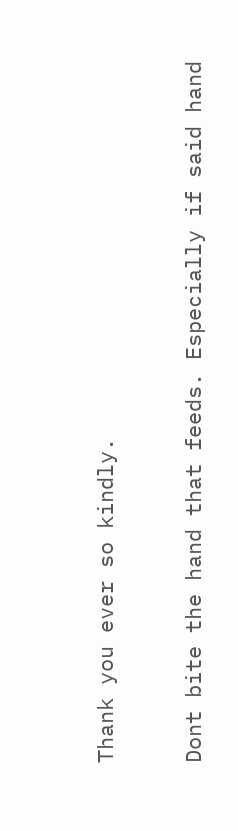Thank you ever so kindly.

Dont bite the hand that feeds. Especially if said hand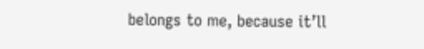belongs to me, because it’ll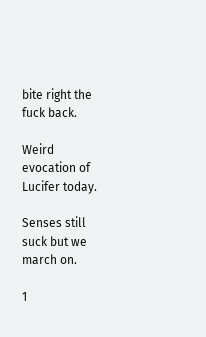bite right the fuck back.

Weird evocation of Lucifer today.

Senses still suck but we march on.

1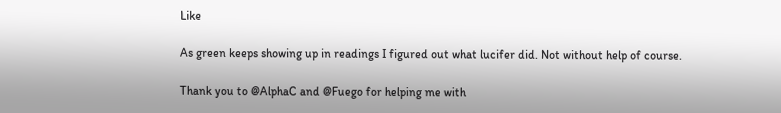Like

As green keeps showing up in readings I figured out what lucifer did. Not without help of course.

Thank you to @AlphaC and @Fuego for helping me with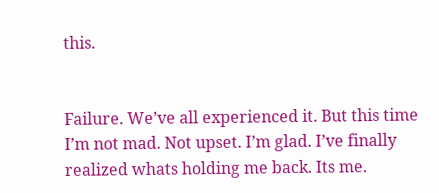this.


Failure. We’ve all experienced it. But this time I’m not mad. Not upset. I’m glad. I’ve finally realized whats holding me back. Its me.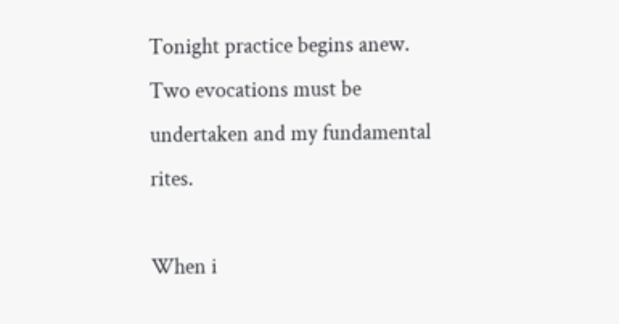Tonight practice begins anew. Two evocations must be undertaken and my fundamental rites.

When i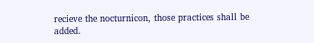recieve the nocturnicon, those practices shall be added.